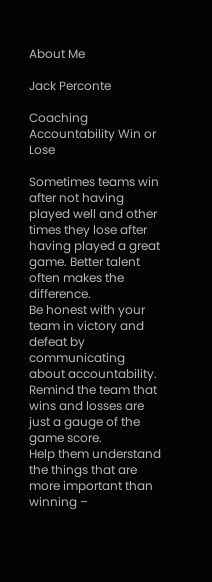About Me

Jack Perconte

Coaching Accountability Win or Lose

Sometimes teams win after not having played well and other times they lose after having played a great game. Better talent often makes the difference.
Be honest with your team in victory and defeat by communicating about accountability. Remind the team that wins and losses are just a gauge of the game score.
Help them understand the things that are more important than winning –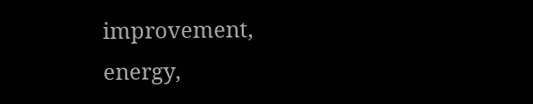improvement, energy,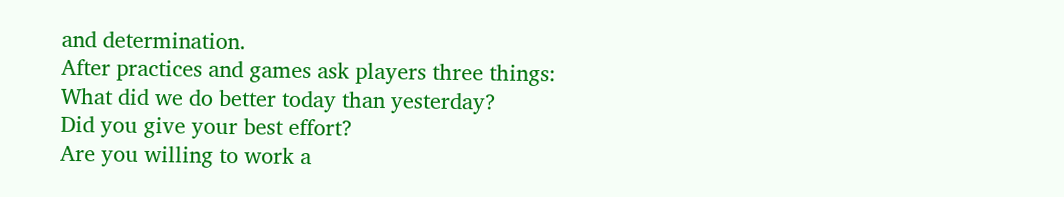and determination.
After practices and games ask players three things:
What did we do better today than yesterday?
Did you give your best effort?
Are you willing to work a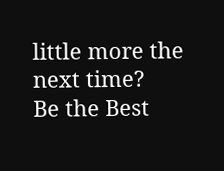little more the next time?
Be the Best